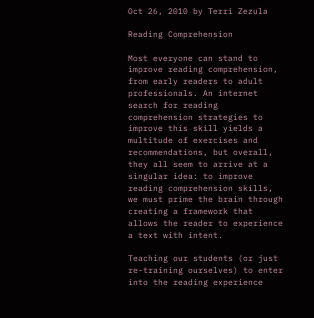Oct 26, 2010 by Terri Zezula

Reading Comprehension

Most everyone can stand to improve reading comprehension, from early readers to adult professionals. An internet search for reading comprehension strategies to improve this skill yields a multitude of exercises and recommendations, but overall, they all seem to arrive at a singular idea: to improve reading comprehension skills, we must prime the brain through creating a framework that allows the reader to experience a text with intent.

Teaching our students (or just re-training ourselves) to enter into the reading experience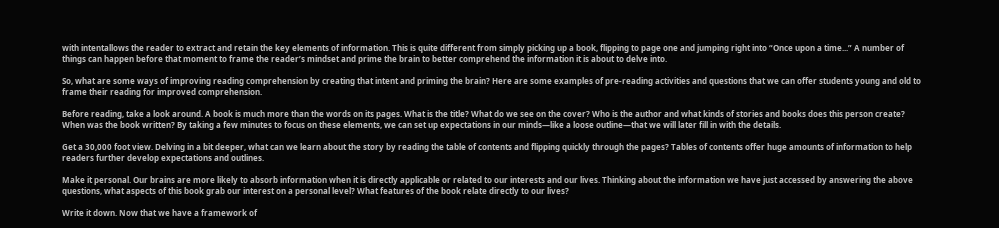with intentallows the reader to extract and retain the key elements of information. This is quite different from simply picking up a book, flipping to page one and jumping right into “Once upon a time...” A number of things can happen before that moment to frame the reader’s mindset and prime the brain to better comprehend the information it is about to delve into.

So, what are some ways of improving reading comprehension by creating that intent and priming the brain? Here are some examples of pre-reading activities and questions that we can offer students young and old to frame their reading for improved comprehension.

Before reading, take a look around. A book is much more than the words on its pages. What is the title? What do we see on the cover? Who is the author and what kinds of stories and books does this person create? When was the book written? By taking a few minutes to focus on these elements, we can set up expectations in our minds—like a loose outline—that we will later fill in with the details.

Get a 30,000 foot view. Delving in a bit deeper, what can we learn about the story by reading the table of contents and flipping quickly through the pages? Tables of contents offer huge amounts of information to help readers further develop expectations and outlines.

Make it personal. Our brains are more likely to absorb information when it is directly applicable or related to our interests and our lives. Thinking about the information we have just accessed by answering the above questions, what aspects of this book grab our interest on a personal level? What features of the book relate directly to our lives?

Write it down. Now that we have a framework of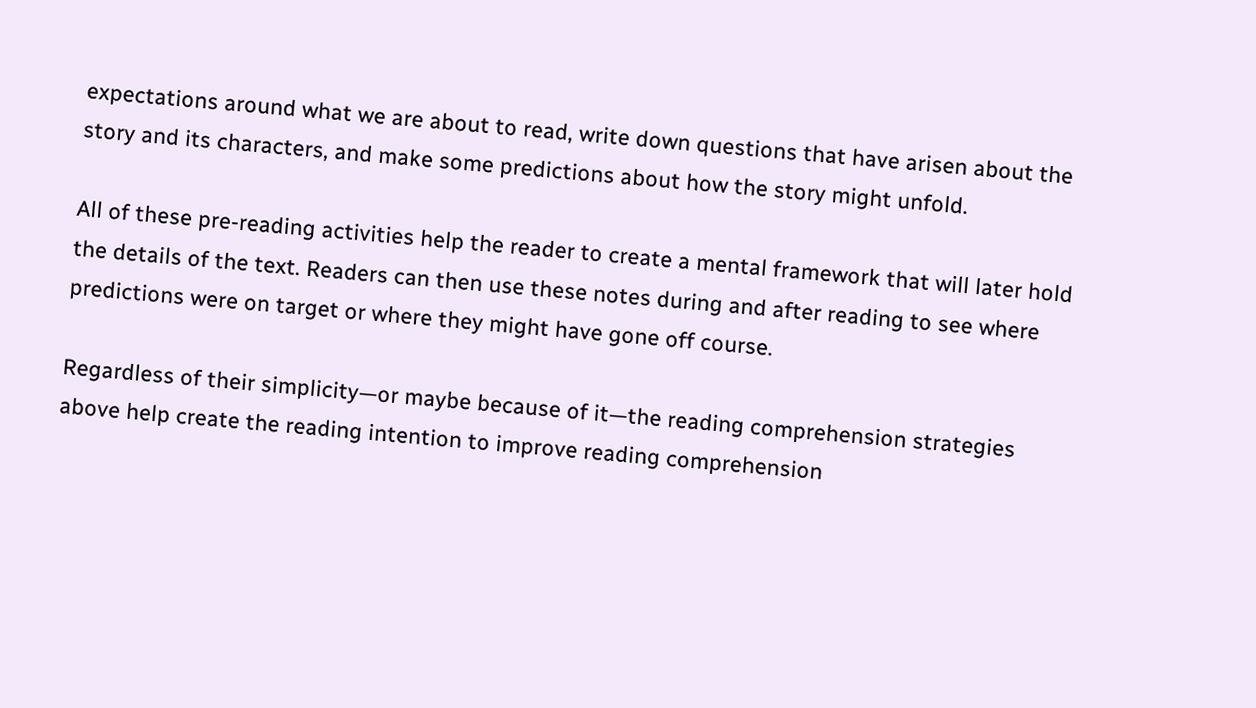expectations around what we are about to read, write down questions that have arisen about the story and its characters, and make some predictions about how the story might unfold.

All of these pre-reading activities help the reader to create a mental framework that will later hold the details of the text. Readers can then use these notes during and after reading to see where predictions were on target or where they might have gone off course.

Regardless of their simplicity—or maybe because of it—the reading comprehension strategies above help create the reading intention to improve reading comprehension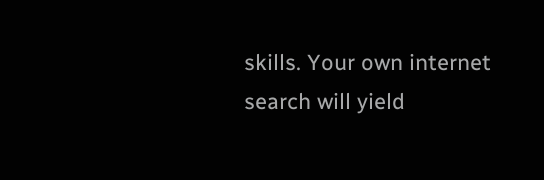skills. Your own internet search will yield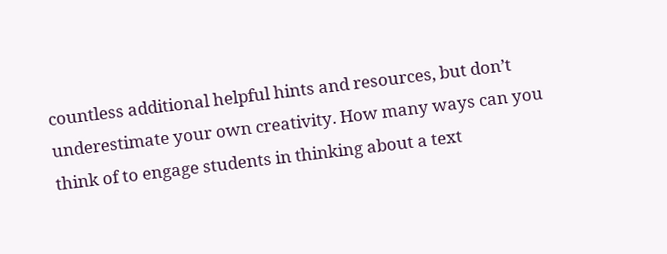countless additional helpful hints and resources, but don’t underestimate your own creativity. How many ways can you think of to engage students in thinking about a text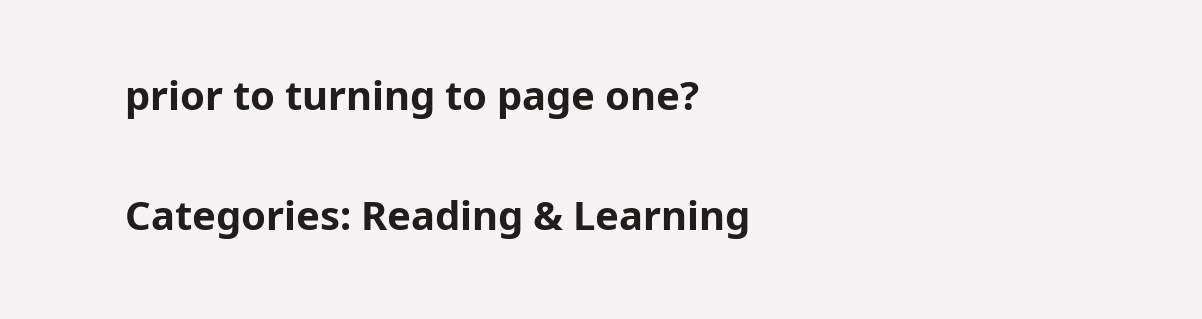prior to turning to page one?

Categories: Reading & Learning